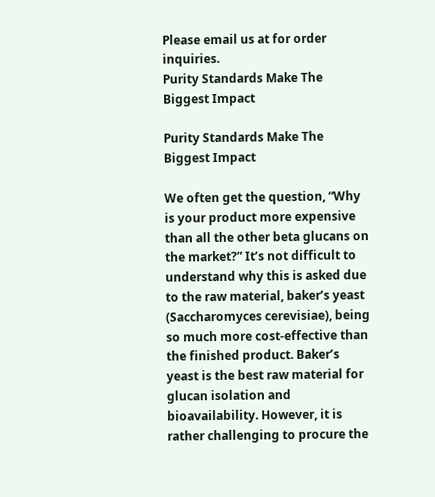Please email us at for order inquiries.
Purity Standards Make The Biggest Impact

Purity Standards Make The Biggest Impact

We often get the question, “Why is your product more expensive than all the other beta glucans on the market?” It’s not difficult to understand why this is asked due to the raw material, baker’s yeast (Saccharomyces cerevisiae), being so much more cost-effective than the finished product. Baker’s yeast is the best raw material for glucan isolation and bioavailability. However, it is rather challenging to procure the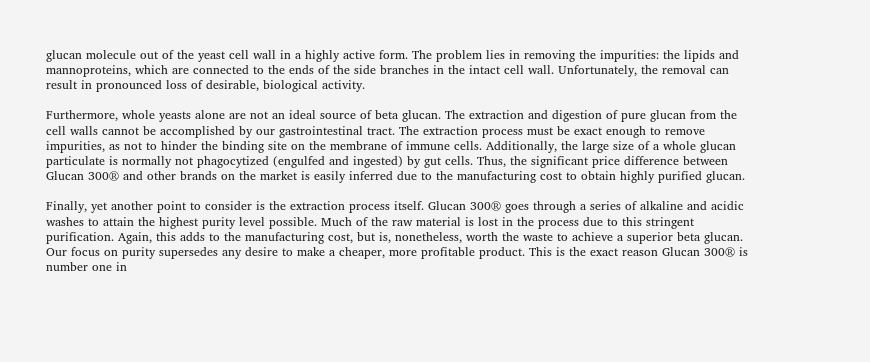glucan molecule out of the yeast cell wall in a highly active form. The problem lies in removing the impurities: the lipids and mannoproteins, which are connected to the ends of the side branches in the intact cell wall. Unfortunately, the removal can result in pronounced loss of desirable, biological activity.

Furthermore, whole yeasts alone are not an ideal source of beta glucan. The extraction and digestion of pure glucan from the cell walls cannot be accomplished by our gastrointestinal tract. The extraction process must be exact enough to remove impurities, as not to hinder the binding site on the membrane of immune cells. Additionally, the large size of a whole glucan particulate is normally not phagocytized (engulfed and ingested) by gut cells. Thus, the significant price difference between Glucan 300® and other brands on the market is easily inferred due to the manufacturing cost to obtain highly purified glucan.

Finally, yet another point to consider is the extraction process itself. Glucan 300® goes through a series of alkaline and acidic washes to attain the highest purity level possible. Much of the raw material is lost in the process due to this stringent purification. Again, this adds to the manufacturing cost, but is, nonetheless, worth the waste to achieve a superior beta glucan. Our focus on purity supersedes any desire to make a cheaper, more profitable product. This is the exact reason Glucan 300® is number one in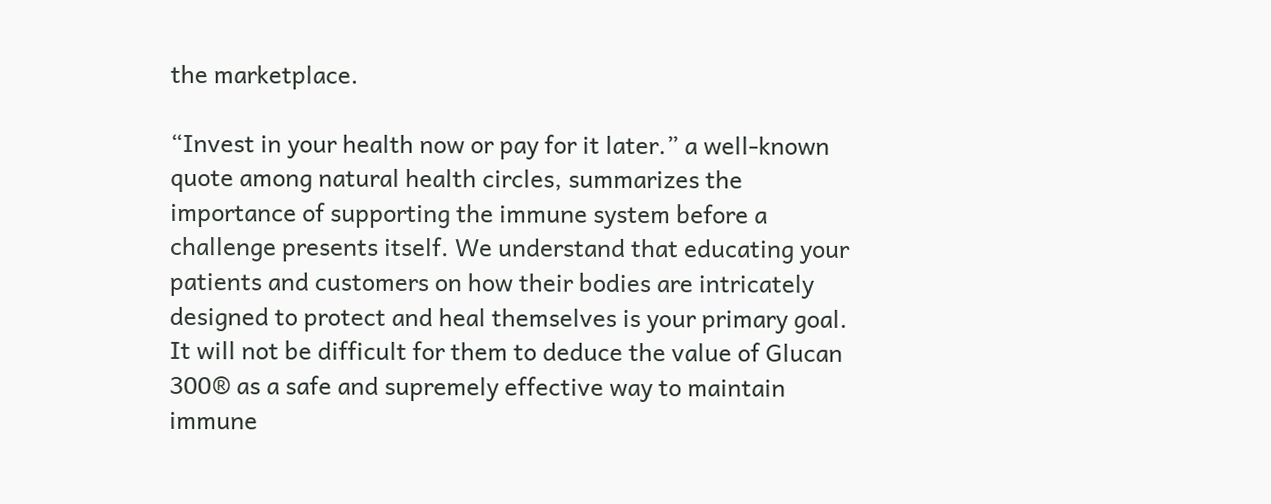the marketplace.

“Invest in your health now or pay for it later.” a well-known quote among natural health circles, summarizes the importance of supporting the immune system before a challenge presents itself. We understand that educating your patients and customers on how their bodies are intricately designed to protect and heal themselves is your primary goal. It will not be difficult for them to deduce the value of Glucan 300® as a safe and supremely effective way to maintain immune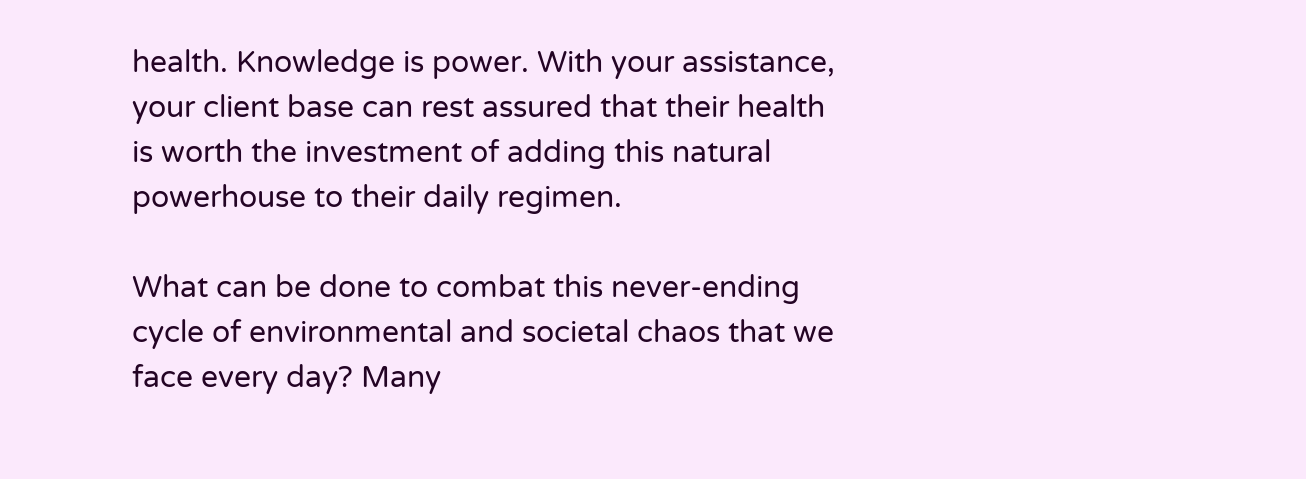health. Knowledge is power. With your assistance, your client base can rest assured that their health is worth the investment of adding this natural powerhouse to their daily regimen.

What can be done to combat this never-ending cycle of environmental and societal chaos that we face every day? Many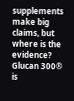supplements make big claims, but where is the evidence? Glucan 300® is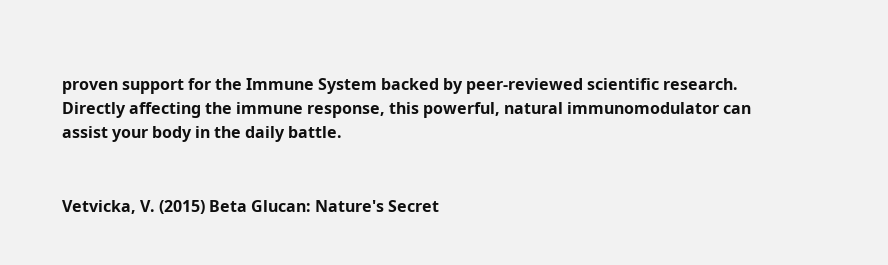proven support for the Immune System backed by peer-reviewed scientific research. Directly affecting the immune response, this powerful, natural immunomodulator can assist your body in the daily battle.


Vetvicka, V. (2015) Beta Glucan: Nature's Secret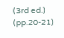(3rd ed.) (pp.20-21)